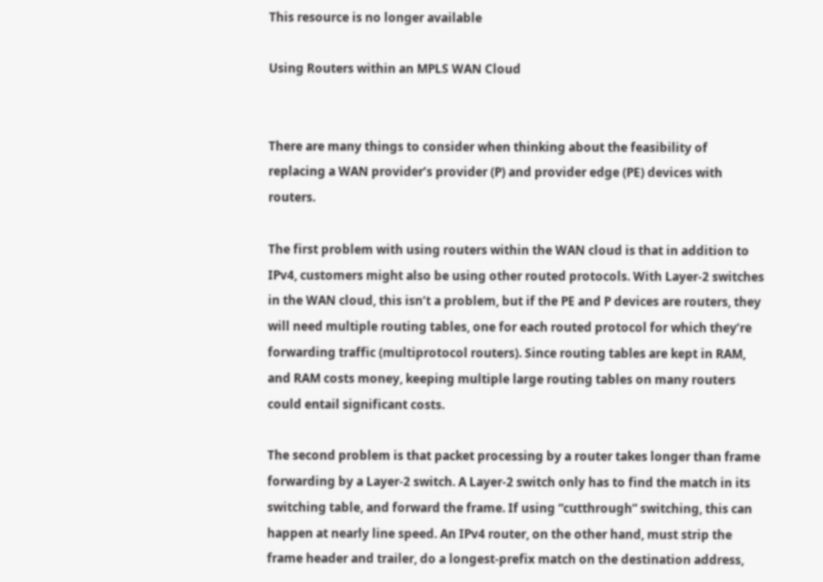This resource is no longer available

Using Routers within an MPLS WAN Cloud


There are many things to consider when thinking about the feasibility of replacing a WAN provider’s provider (P) and provider edge (PE) devices with routers.

The first problem with using routers within the WAN cloud is that in addition to IPv4, customers might also be using other routed protocols. With Layer-2 switches in the WAN cloud, this isn’t a problem, but if the PE and P devices are routers, they will need multiple routing tables, one for each routed protocol for which they’re forwarding traffic (multiprotocol routers). Since routing tables are kept in RAM, and RAM costs money, keeping multiple large routing tables on many routers could entail significant costs.

The second problem is that packet processing by a router takes longer than frame forwarding by a Layer-2 switch. A Layer-2 switch only has to find the match in its switching table, and forward the frame. If using “cutthrough” switching, this can happen at nearly line speed. An IPv4 router, on the other hand, must strip the frame header and trailer, do a longest-prefix match on the destination address,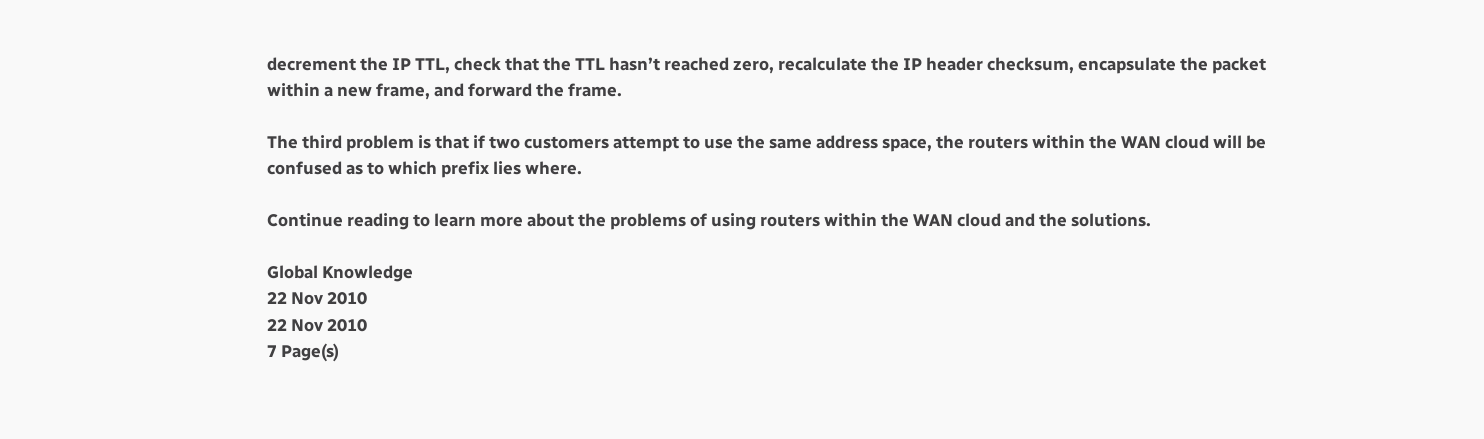decrement the IP TTL, check that the TTL hasn’t reached zero, recalculate the IP header checksum, encapsulate the packet within a new frame, and forward the frame.

The third problem is that if two customers attempt to use the same address space, the routers within the WAN cloud will be confused as to which prefix lies where.

Continue reading to learn more about the problems of using routers within the WAN cloud and the solutions.

Global Knowledge
22 Nov 2010
22 Nov 2010
7 Page(s)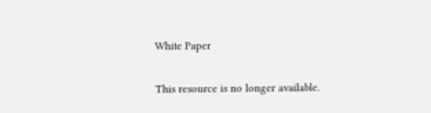White Paper

This resource is no longer available.